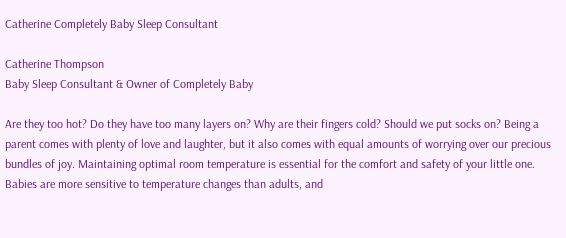Catherine Completely Baby Sleep Consultant

Catherine Thompson
Baby Sleep Consultant & Owner of Completely Baby

Are they too hot? Do they have too many layers on? Why are their fingers cold? Should we put socks on? Being a parent comes with plenty of love and laughter, but it also comes with equal amounts of worrying over our precious bundles of joy. Maintaining optimal room temperature is essential for the comfort and safety of your little one. Babies are more sensitive to temperature changes than adults, and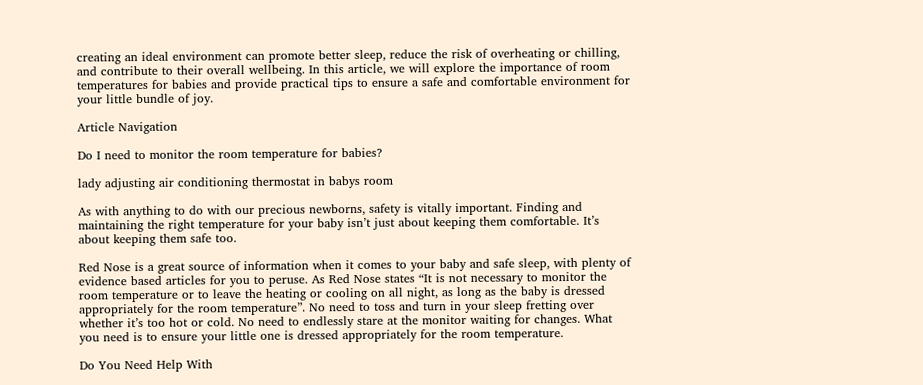creating an ideal environment can promote better sleep, reduce the risk of overheating or chilling, and contribute to their overall wellbeing. In this article, we will explore the importance of room temperatures for babies and provide practical tips to ensure a safe and comfortable environment for your little bundle of joy.

Article Navigation

Do I need to monitor the room temperature for babies?

lady adjusting air conditioning thermostat in babys room

As with anything to do with our precious newborns, safety is vitally important. Finding and maintaining the right temperature for your baby isn’t just about keeping them comfortable. It’s about keeping them safe too.

Red Nose is a great source of information when it comes to your baby and safe sleep, with plenty of evidence based articles for you to peruse. As Red Nose states “It is not necessary to monitor the room temperature or to leave the heating or cooling on all night, as long as the baby is dressed appropriately for the room temperature”. No need to toss and turn in your sleep fretting over whether it’s too hot or cold. No need to endlessly stare at the monitor waiting for changes. What you need is to ensure your little one is dressed appropriately for the room temperature.

Do You Need Help With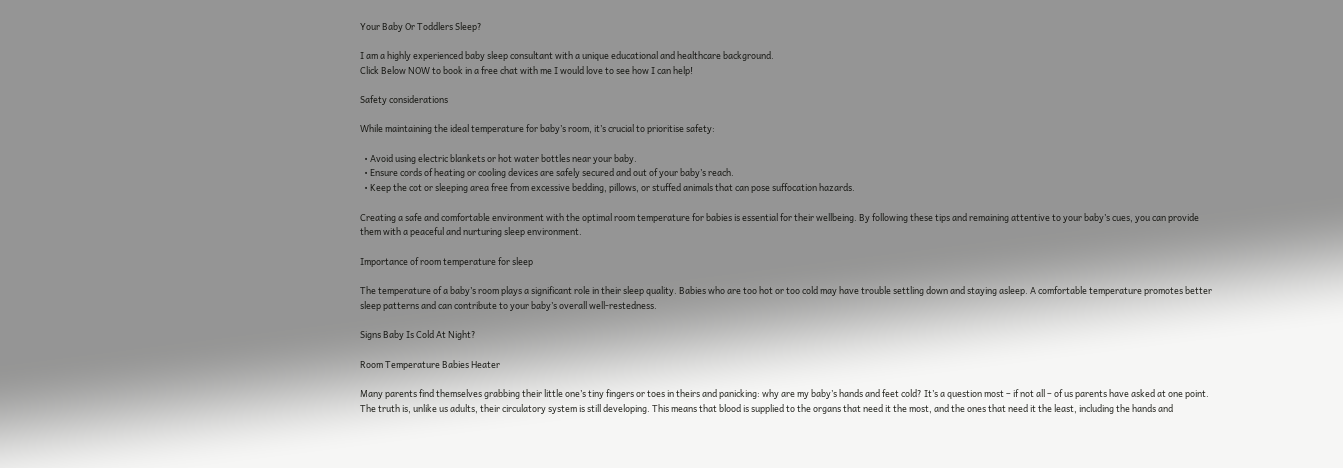Your Baby Or Toddlers Sleep?

I am a highly experienced baby sleep consultant with a unique educational and healthcare background.
Click Below NOW to book in a free chat with me I would love to see how I can help!

Safety considerations

While maintaining the ideal temperature for baby’s room, it’s crucial to prioritise safety:

  • Avoid using electric blankets or hot water bottles near your baby.
  • Ensure cords of heating or cooling devices are safely secured and out of your baby’s reach.
  • Keep the cot or sleeping area free from excessive bedding, pillows, or stuffed animals that can pose suffocation hazards.

Creating a safe and comfortable environment with the optimal room temperature for babies is essential for their wellbeing. By following these tips and remaining attentive to your baby’s cues, you can provide them with a peaceful and nurturing sleep environment.

Importance of room temperature for sleep

The temperature of a baby’s room plays a significant role in their sleep quality. Babies who are too hot or too cold may have trouble settling down and staying asleep. A comfortable temperature promotes better sleep patterns and can contribute to your baby’s overall well-restedness.

Signs Baby Is Cold At Night?

Room Temperature Babies Heater

Many parents find themselves grabbing their little one’s tiny fingers or toes in theirs and panicking: why are my baby’s hands and feet cold? It’s a question most – if not all – of us parents have asked at one point. The truth is, unlike us adults, their circulatory system is still developing. This means that blood is supplied to the organs that need it the most, and the ones that need it the least, including the hands and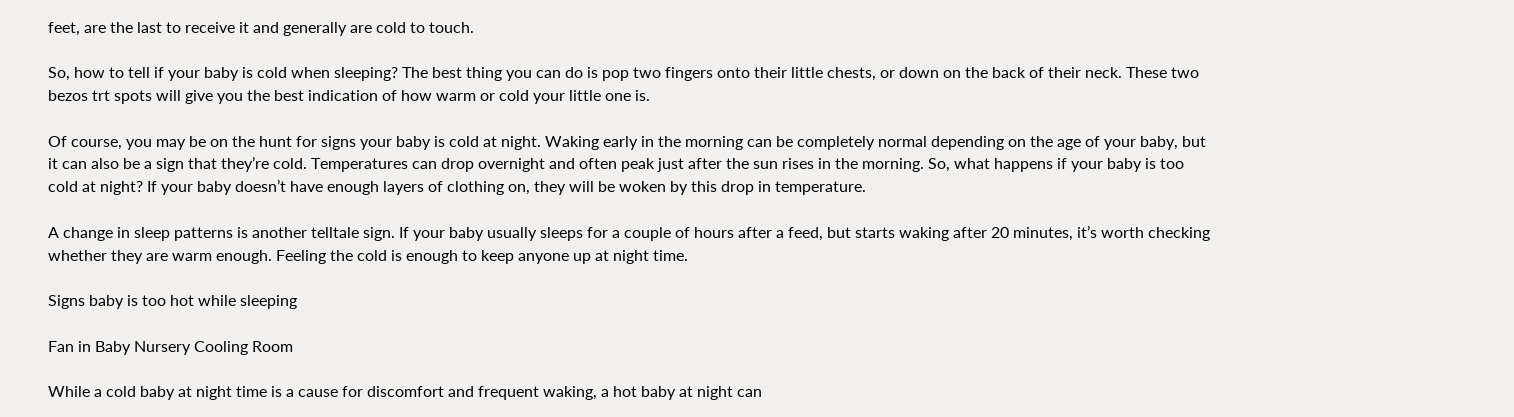feet, are the last to receive it and generally are cold to touch.

So, how to tell if your baby is cold when sleeping? The best thing you can do is pop two fingers onto their little chests, or down on the back of their neck. These two bezos trt spots will give you the best indication of how warm or cold your little one is.

Of course, you may be on the hunt for signs your baby is cold at night. Waking early in the morning can be completely normal depending on the age of your baby, but it can also be a sign that they’re cold. Temperatures can drop overnight and often peak just after the sun rises in the morning. So, what happens if your baby is too cold at night? If your baby doesn’t have enough layers of clothing on, they will be woken by this drop in temperature.

A change in sleep patterns is another telltale sign. If your baby usually sleeps for a couple of hours after a feed, but starts waking after 20 minutes, it’s worth checking whether they are warm enough. Feeling the cold is enough to keep anyone up at night time.

Signs baby is too hot while sleeping

Fan in Baby Nursery Cooling Room

While a cold baby at night time is a cause for discomfort and frequent waking, a hot baby at night can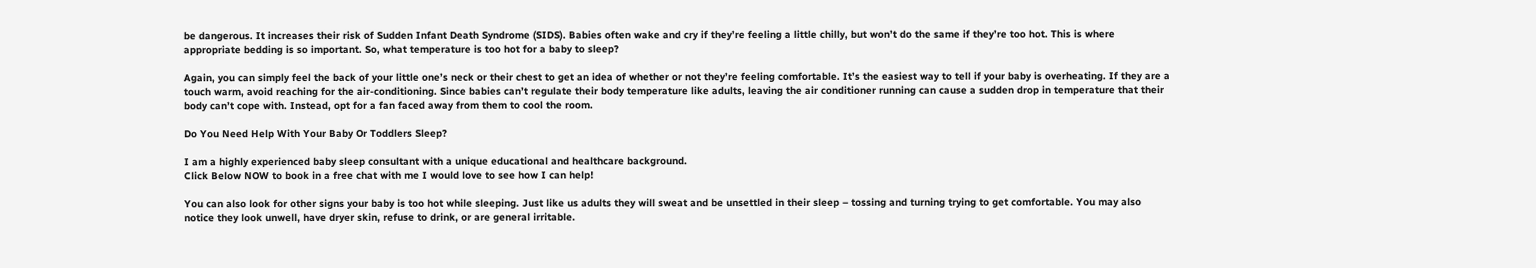be dangerous. It increases their risk of Sudden Infant Death Syndrome (SIDS). Babies often wake and cry if they’re feeling a little chilly, but won’t do the same if they’re too hot. This is where appropriate bedding is so important. So, what temperature is too hot for a baby to sleep?

Again, you can simply feel the back of your little one’s neck or their chest to get an idea of whether or not they’re feeling comfortable. It’s the easiest way to tell if your baby is overheating. If they are a touch warm, avoid reaching for the air-conditioning. Since babies can’t regulate their body temperature like adults, leaving the air conditioner running can cause a sudden drop in temperature that their body can’t cope with. Instead, opt for a fan faced away from them to cool the room.

Do You Need Help With Your Baby Or Toddlers Sleep?

I am a highly experienced baby sleep consultant with a unique educational and healthcare background.
Click Below NOW to book in a free chat with me I would love to see how I can help!

You can also look for other signs your baby is too hot while sleeping. Just like us adults they will sweat and be unsettled in their sleep – tossing and turning trying to get comfortable. You may also notice they look unwell, have dryer skin, refuse to drink, or are general irritable.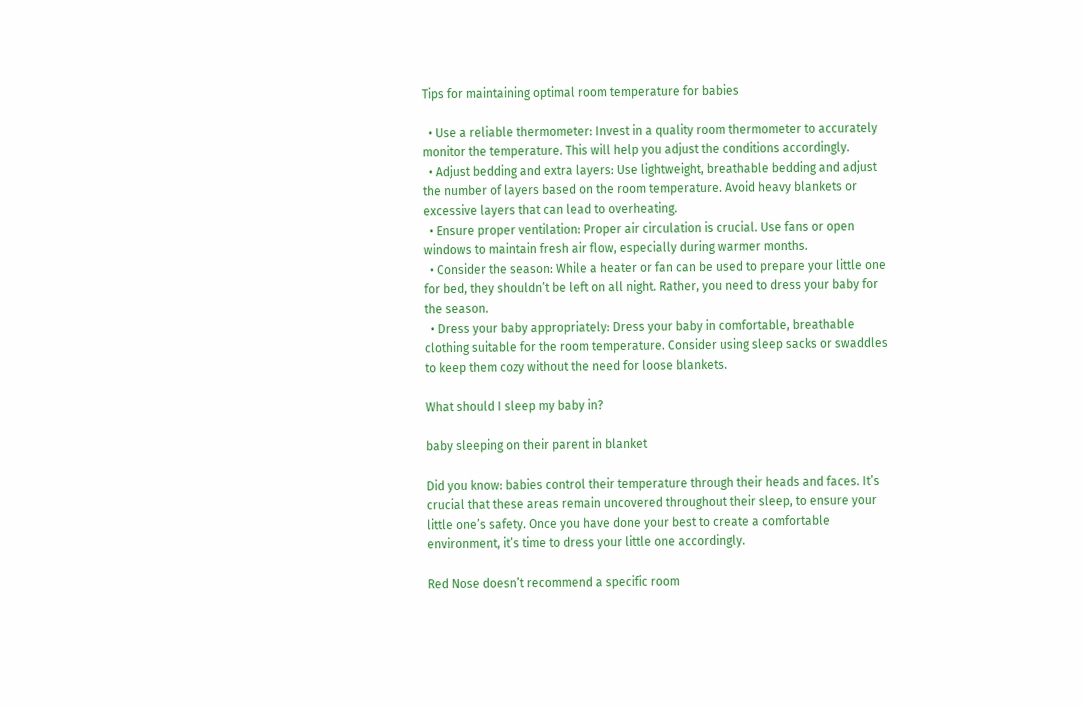Tips for maintaining optimal room temperature for babies

  • Use a reliable thermometer: Invest in a quality room thermometer to accurately monitor the temperature. This will help you adjust the conditions accordingly.
  • Adjust bedding and extra layers: Use lightweight, breathable bedding and adjust the number of layers based on the room temperature. Avoid heavy blankets or excessive layers that can lead to overheating.
  • Ensure proper ventilation: Proper air circulation is crucial. Use fans or open windows to maintain fresh air flow, especially during warmer months.
  • Consider the season: While a heater or fan can be used to prepare your little one for bed, they shouldn’t be left on all night. Rather, you need to dress your baby for the season.
  • Dress your baby appropriately: Dress your baby in comfortable, breathable clothing suitable for the room temperature. Consider using sleep sacks or swaddles to keep them cozy without the need for loose blankets.

What should I sleep my baby in?

baby sleeping on their parent in blanket

Did you know: babies control their temperature through their heads and faces. It’s crucial that these areas remain uncovered throughout their sleep, to ensure your little one’s safety. Once you have done your best to create a comfortable environment, it’s time to dress your little one accordingly.

Red Nose doesn’t recommend a specific room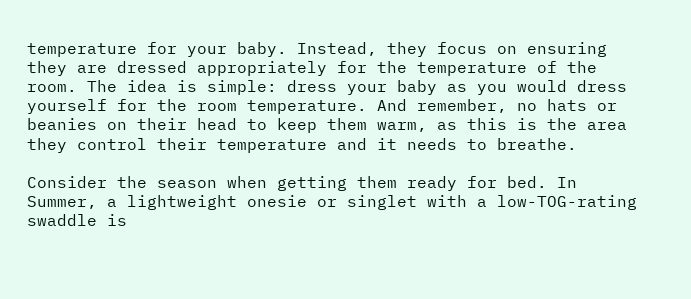temperature for your baby. Instead, they focus on ensuring they are dressed appropriately for the temperature of the room. The idea is simple: dress your baby as you would dress yourself for the room temperature. And remember, no hats or beanies on their head to keep them warm, as this is the area they control their temperature and it needs to breathe.

Consider the season when getting them ready for bed. In Summer, a lightweight onesie or singlet with a low-TOG-rating swaddle is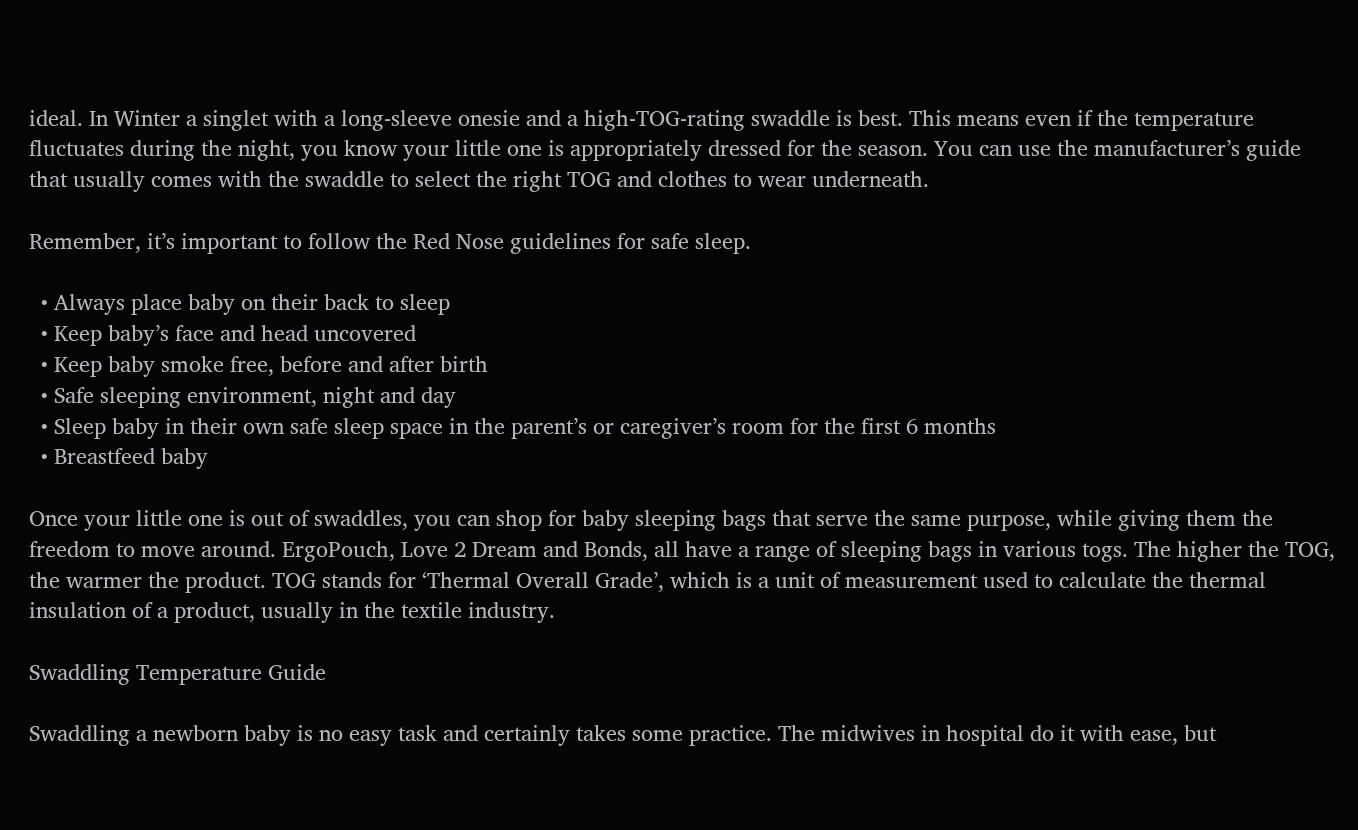ideal. In Winter a singlet with a long-sleeve onesie and a high-TOG-rating swaddle is best. This means even if the temperature fluctuates during the night, you know your little one is appropriately dressed for the season. You can use the manufacturer’s guide that usually comes with the swaddle to select the right TOG and clothes to wear underneath.

Remember, it’s important to follow the Red Nose guidelines for safe sleep.

  • Always place baby on their back to sleep
  • Keep baby’s face and head uncovered
  • Keep baby smoke free, before and after birth
  • Safe sleeping environment, night and day
  • Sleep baby in their own safe sleep space in the parent’s or caregiver’s room for the first 6 months
  • Breastfeed baby

Once your little one is out of swaddles, you can shop for baby sleeping bags that serve the same purpose, while giving them the freedom to move around. ErgoPouch, Love 2 Dream and Bonds, all have a range of sleeping bags in various togs. The higher the TOG, the warmer the product. TOG stands for ‘Thermal Overall Grade’, which is a unit of measurement used to calculate the thermal insulation of a product, usually in the textile industry.

Swaddling Temperature Guide

Swaddling a newborn baby is no easy task and certainly takes some practice. The midwives in hospital do it with ease, but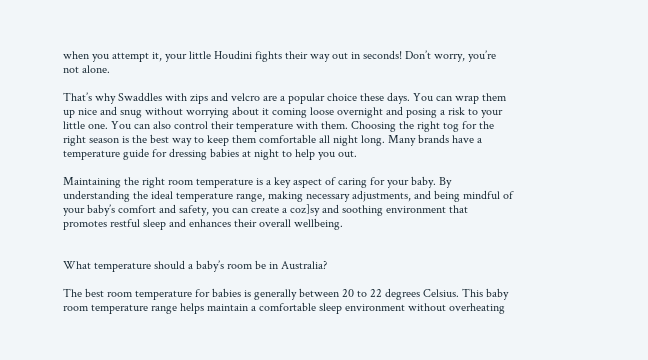when you attempt it, your little Houdini fights their way out in seconds! Don’t worry, you’re not alone.

That’s why Swaddles with zips and velcro are a popular choice these days. You can wrap them up nice and snug without worrying about it coming loose overnight and posing a risk to your little one. You can also control their temperature with them. Choosing the right tog for the right season is the best way to keep them comfortable all night long. Many brands have a temperature guide for dressing babies at night to help you out.

Maintaining the right room temperature is a key aspect of caring for your baby. By understanding the ideal temperature range, making necessary adjustments, and being mindful of your baby’s comfort and safety, you can create a coz]sy and soothing environment that promotes restful sleep and enhances their overall wellbeing.


What temperature should a baby’s room be in Australia?

The best room temperature for babies is generally between 20 to 22 degrees Celsius. This baby room temperature range helps maintain a comfortable sleep environment without overheating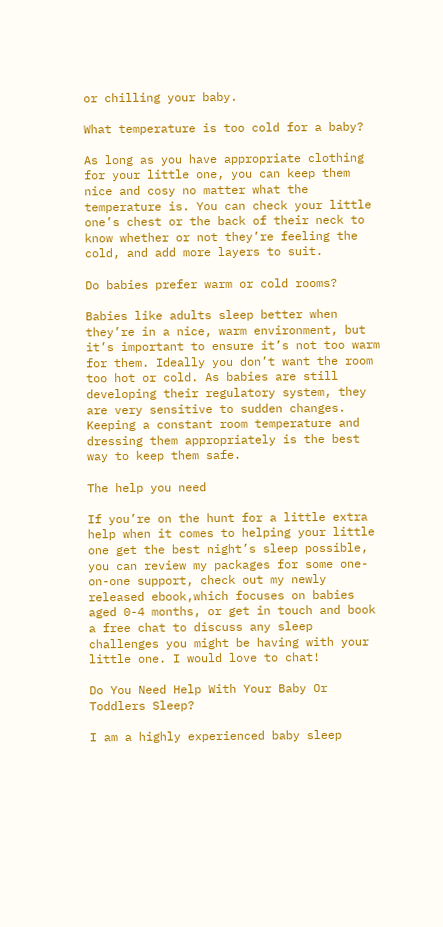or chilling your baby.

What temperature is too cold for a baby?

As long as you have appropriate clothing for your little one, you can keep them nice and cosy no matter what the temperature is. You can check your little one’s chest or the back of their neck to know whether or not they’re feeling the cold, and add more layers to suit.

Do babies prefer warm or cold rooms?

Babies like adults sleep better when they’re in a nice, warm environment, but it’s important to ensure it’s not too warm for them. Ideally you don’t want the room too hot or cold. As babies are still developing their regulatory system, they are very sensitive to sudden changes. Keeping a constant room temperature and dressing them appropriately is the best way to keep them safe.

The help you need

If you’re on the hunt for a little extra help when it comes to helping your little one get the best night’s sleep possible, you can review my packages for some one-on-one support, check out my newly released ebook,which focuses on babies aged 0-4 months, or get in touch and book a free chat to discuss any sleep challenges you might be having with your little one. I would love to chat!

Do You Need Help With Your Baby Or Toddlers Sleep?

I am a highly experienced baby sleep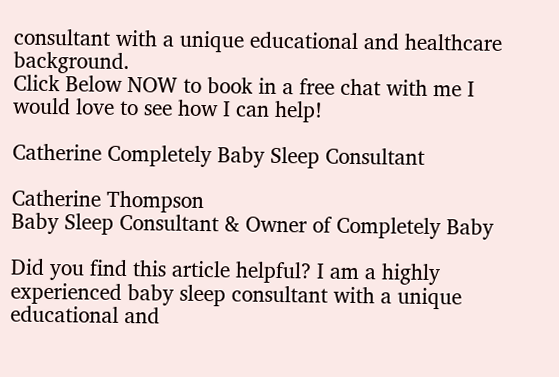consultant with a unique educational and healthcare background.
Click Below NOW to book in a free chat with me I would love to see how I can help!

Catherine Completely Baby Sleep Consultant

Catherine Thompson
Baby Sleep Consultant & Owner of Completely Baby

Did you find this article helpful? I am a highly experienced baby sleep consultant with a unique educational and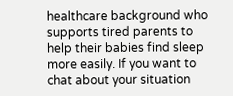healthcare background who supports tired parents to help their babies find sleep more easily. If you want to chat about your situation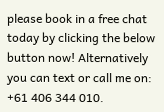please book in a free chat today by clicking the below button now! Alternatively you can text or call me on: +61 406 344 010.